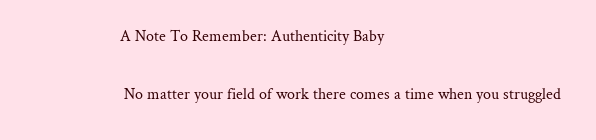A Note To Remember: Authenticity Baby

 No matter your field of work there comes a time when you struggled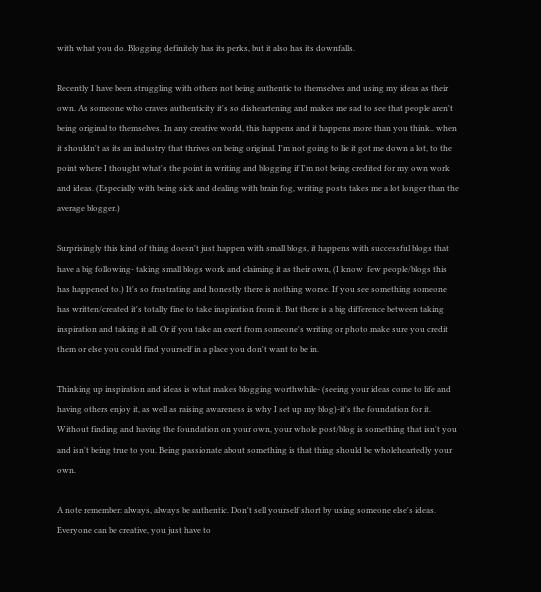with what you do. Blogging definitely has its perks, but it also has its downfalls.

Recently I have been struggling with others not being authentic to themselves and using my ideas as their own. As someone who craves authenticity it's so disheartening and makes me sad to see that people aren't being original to themselves. In any creative world, this happens and it happens more than you think.. when it shouldn't as its an industry that thrives on being original. I'm not going to lie it got me down a lot, to the point where I thought what's the point in writing and blogging if I'm not being credited for my own work and ideas. (Especially with being sick and dealing with brain fog, writing posts takes me a lot longer than the average blogger.)

Surprisingly this kind of thing doesn't just happen with small blogs, it happens with successful blogs that have a big following- taking small blogs work and claiming it as their own, (I know  few people/blogs this has happened to.) It's so frustrating and honestly there is nothing worse. If you see something someone has written/created it's totally fine to take inspiration from it. But there is a big difference between taking inspiration and taking it all. Or if you take an exert from someone's writing or photo make sure you credit them or else you could find yourself in a place you don't want to be in.

Thinking up inspiration and ideas is what makes blogging worthwhile- (seeing your ideas come to life and having others enjoy it, as well as raising awareness is why I set up my blog)-it's the foundation for it. Without finding and having the foundation on your own, your whole post/blog is something that isn't you and isn't being true to you. Being passionate about something is that thing should be wholeheartedly your own.

A note remember: always, always be authentic. Don't sell yourself short by using someone else's ideas. Everyone can be creative, you just have to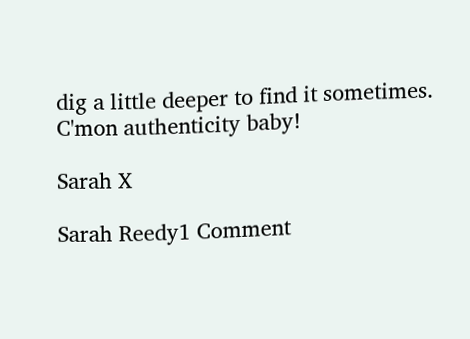dig a little deeper to find it sometimes. C'mon authenticity baby!

Sarah X

Sarah Reedy1 Comment